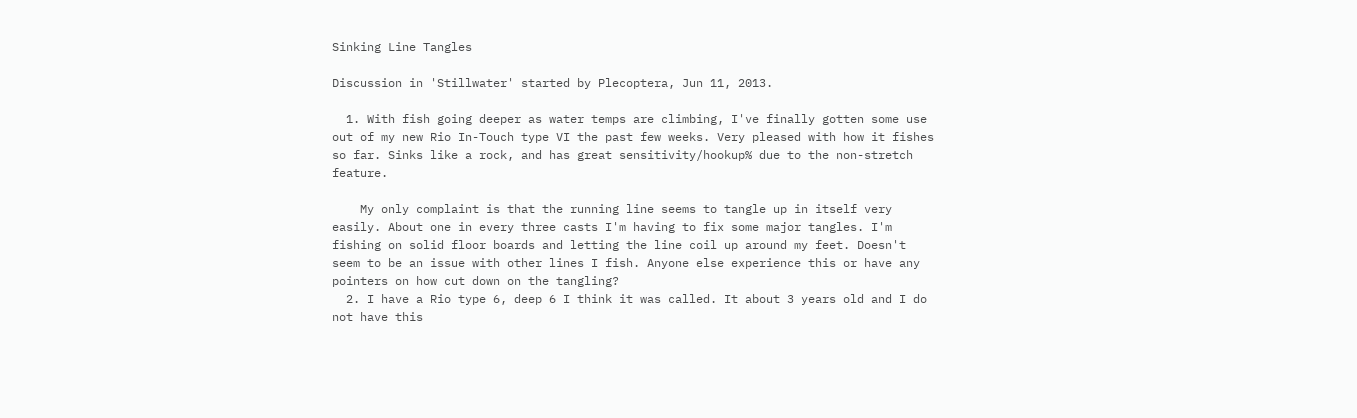Sinking Line Tangles

Discussion in 'Stillwater' started by Plecoptera, Jun 11, 2013.

  1. With fish going deeper as water temps are climbing, I've finally gotten some use out of my new Rio In-Touch type VI the past few weeks. Very pleased with how it fishes so far. Sinks like a rock, and has great sensitivity/hookup% due to the non-stretch feature.

    My only complaint is that the running line seems to tangle up in itself very easily. About one in every three casts I'm having to fix some major tangles. I'm fishing on solid floor boards and letting the line coil up around my feet. Doesn't seem to be an issue with other lines I fish. Anyone else experience this or have any pointers on how cut down on the tangling?
  2. I have a Rio type 6, deep 6 I think it was called. It about 3 years old and I do not have this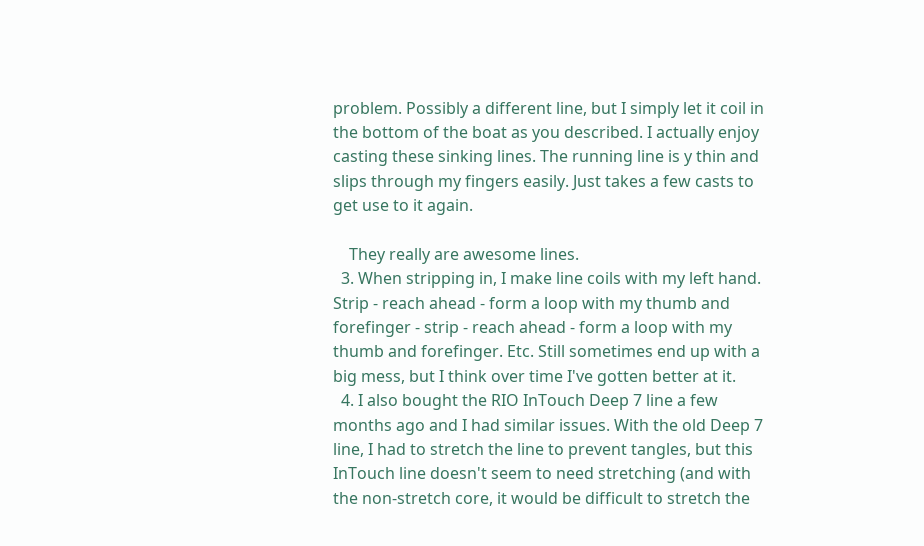problem. Possibly a different line, but I simply let it coil in the bottom of the boat as you described. I actually enjoy casting these sinking lines. The running line is y thin and slips through my fingers easily. Just takes a few casts to get use to it again.

    They really are awesome lines.
  3. When stripping in, I make line coils with my left hand. Strip - reach ahead - form a loop with my thumb and forefinger - strip - reach ahead - form a loop with my thumb and forefinger. Etc. Still sometimes end up with a big mess, but I think over time I've gotten better at it.
  4. I also bought the RIO InTouch Deep 7 line a few months ago and I had similar issues. With the old Deep 7 line, I had to stretch the line to prevent tangles, but this InTouch line doesn't seem to need stretching (and with the non-stretch core, it would be difficult to stretch the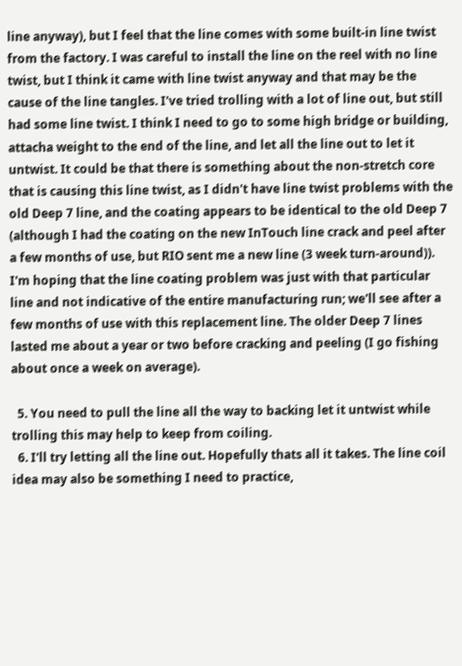line anyway), but I feel that the line comes with some built-in line twist from the factory. I was careful to install the line on the reel with no line twist, but I think it came with line twist anyway and that may be the cause of the line tangles. I've tried trolling with a lot of line out, but still had some line twist. I think I need to go to some high bridge or building, attacha weight to the end of the line, and let all the line out to let it untwist. It could be that there is something about the non-stretch core that is causing this line twist, as I didn't have line twist problems with the old Deep 7 line, and the coating appears to be identical to the old Deep 7 (although I had the coating on the new InTouch line crack and peel after a few months of use, but RIO sent me a new line (3 week turn-around)). I'm hoping that the line coating problem was just with that particular line and not indicative of the entire manufacturing run; we'll see after a few months of use with this replacement line. The older Deep 7 lines lasted me about a year or two before cracking and peeling (I go fishing about once a week on average).

  5. You need to pull the line all the way to backing let it untwist while trolling this may help to keep from coiling.
  6. I'll try letting all the line out. Hopefully thats all it takes. The line coil idea may also be something I need to practice,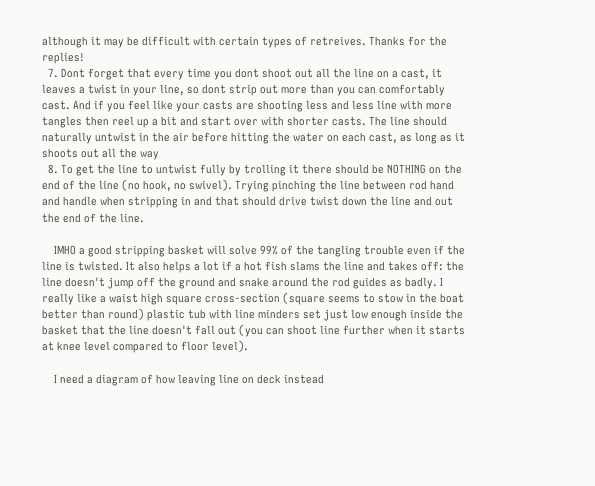although it may be difficult with certain types of retreives. Thanks for the replies!
  7. Dont forget that every time you dont shoot out all the line on a cast, it leaves a twist in your line, so dont strip out more than you can comfortably cast. And if you feel like your casts are shooting less and less line with more tangles then reel up a bit and start over with shorter casts. The line should naturally untwist in the air before hitting the water on each cast, as long as it shoots out all the way
  8. To get the line to untwist fully by trolling it there should be NOTHING on the end of the line (no hook, no swivel). Trying pinching the line between rod hand and handle when stripping in and that should drive twist down the line and out the end of the line.

    IMHO a good stripping basket will solve 99% of the tangling trouble even if the line is twisted. It also helps a lot if a hot fish slams the line and takes off: the line doesn't jump off the ground and snake around the rod guides as badly. I really like a waist high square cross-section (square seems to stow in the boat better than round) plastic tub with line minders set just low enough inside the basket that the line doesn't fall out (you can shoot line further when it starts at knee level compared to floor level).

    I need a diagram of how leaving line on deck instead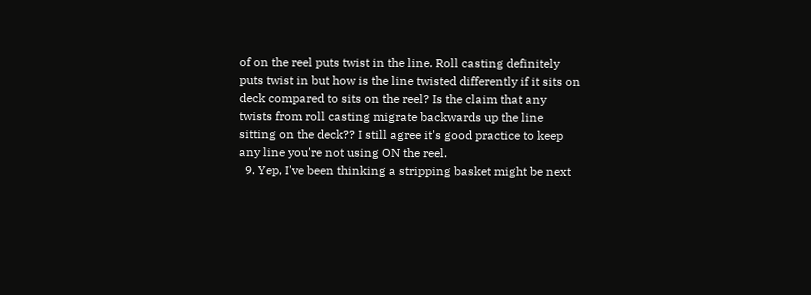of on the reel puts twist in the line. Roll casting definitely puts twist in but how is the line twisted differently if it sits on deck compared to sits on the reel? Is the claim that any twists from roll casting migrate backwards up the line sitting on the deck?? I still agree it's good practice to keep any line you're not using ON the reel.
  9. Yep, I've been thinking a stripping basket might be next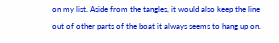on my list. Aside from the tangles, it would also keep the line out of other parts of the boat it always seems to hang up on.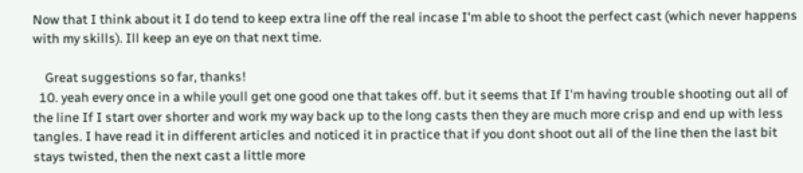Now that I think about it I do tend to keep extra line off the real incase I'm able to shoot the perfect cast (which never happens with my skills). Ill keep an eye on that next time.

    Great suggestions so far, thanks!
  10. yeah every once in a while youll get one good one that takes off. but it seems that If I'm having trouble shooting out all of the line If I start over shorter and work my way back up to the long casts then they are much more crisp and end up with less tangles. I have read it in different articles and noticed it in practice that if you dont shoot out all of the line then the last bit stays twisted, then the next cast a little more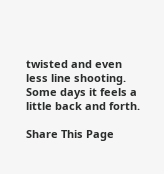twisted and even less line shooting. Some days it feels a little back and forth.

Share This Page